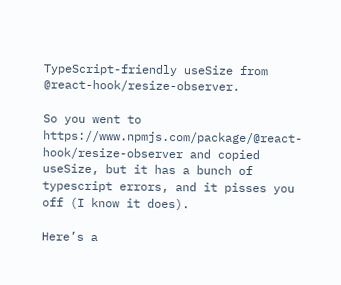TypeScript-friendly useSize from @react-hook/resize-observer.

So you went to https://www.npmjs.com/package/@react-hook/resize-observer and copied useSize, but it has a bunch of typescript errors, and it pisses you off (I know it does).

Here’s a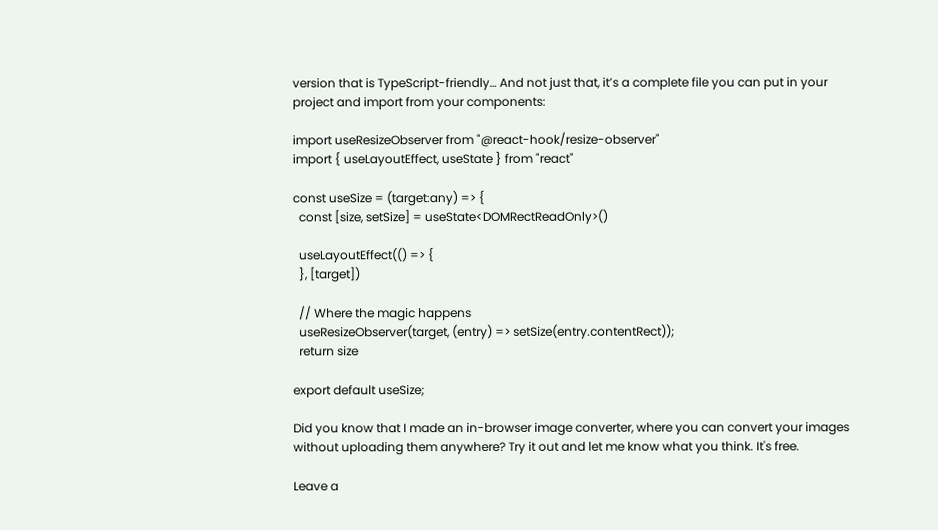version that is TypeScript-friendly… And not just that, it’s a complete file you can put in your project and import from your components:

import useResizeObserver from "@react-hook/resize-observer"
import { useLayoutEffect, useState } from "react"

const useSize = (target:any) => {
  const [size, setSize] = useState<DOMRectReadOnly>()

  useLayoutEffect(() => {
  }, [target])

  // Where the magic happens
  useResizeObserver(target, (entry) => setSize(entry.contentRect));
  return size

export default useSize;

Did you know that I made an in-browser image converter, where you can convert your images without uploading them anywhere? Try it out and let me know what you think. It's free.

Leave a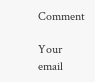Comment

Your email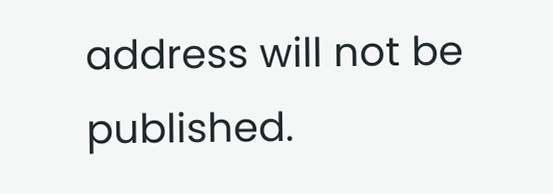address will not be published.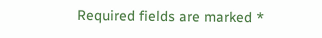Required fields are marked *